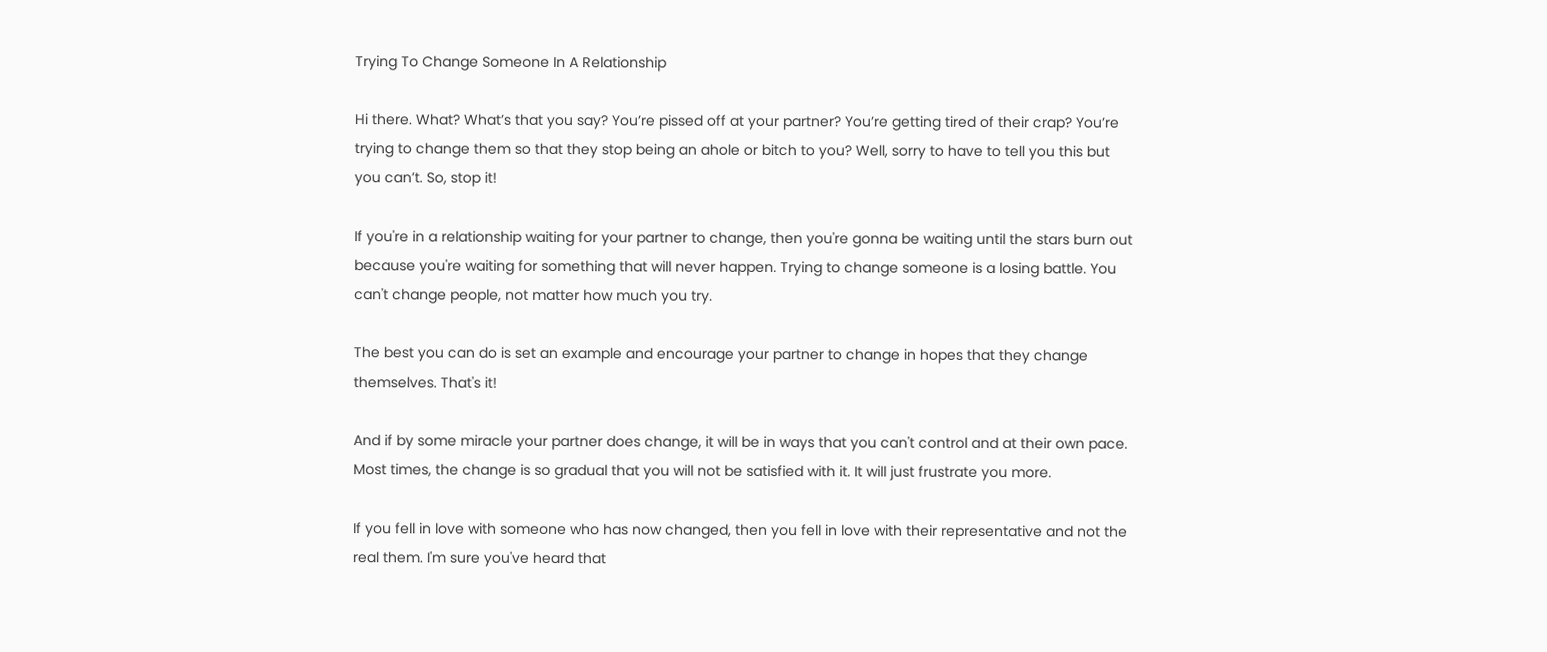Trying To Change Someone In A Relationship

Hi there. What? What’s that you say? You’re pissed off at your partner? You’re getting tired of their crap? You’re trying to change them so that they stop being an ahole or bitch to you? Well, sorry to have to tell you this but you can’t. So, stop it!

If you're in a relationship waiting for your partner to change, then you're gonna be waiting until the stars burn out because you're waiting for something that will never happen. Trying to change someone is a losing battle. You can't change people, not matter how much you try.

The best you can do is set an example and encourage your partner to change in hopes that they change themselves. That's it!

And if by some miracle your partner does change, it will be in ways that you can't control and at their own pace. Most times, the change is so gradual that you will not be satisfied with it. It will just frustrate you more.

If you fell in love with someone who has now changed, then you fell in love with their representative and not the real them. I'm sure you've heard that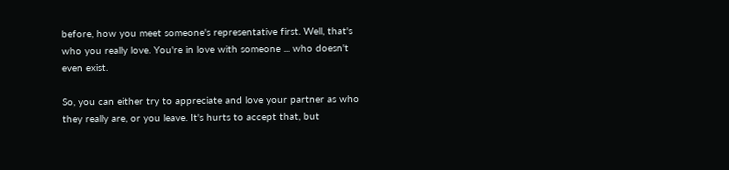before, how you meet someone's representative first. Well, that's who you really love. You're in love with someone ... who doesn't even exist.

So, you can either try to appreciate and love your partner as who they really are, or you leave. It's hurts to accept that, but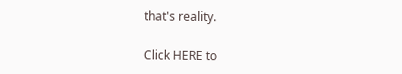that's reality.

Click HERE to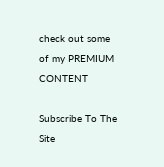check out some of my PREMIUM CONTENT

Subscribe To The Site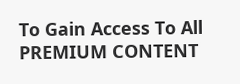To Gain Access To All PREMIUM CONTENT